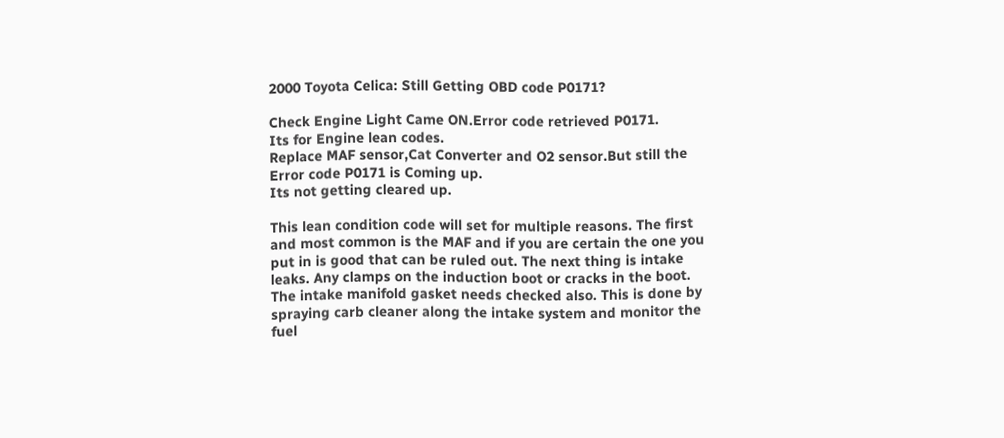2000 Toyota Celica: Still Getting OBD code P0171?

Check Engine Light Came ON.Error code retrieved P0171.
Its for Engine lean codes.
Replace MAF sensor,Cat Converter and O2 sensor.But still the Error code P0171 is Coming up.
Its not getting cleared up.

This lean condition code will set for multiple reasons. The first and most common is the MAF and if you are certain the one you put in is good that can be ruled out. The next thing is intake leaks. Any clamps on the induction boot or cracks in the boot. The intake manifold gasket needs checked also. This is done by spraying carb cleaner along the intake system and monitor the fuel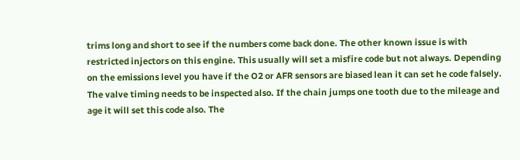trims long and short to see if the numbers come back done. The other known issue is with restricted injectors on this engine. This usually will set a misfire code but not always. Depending on the emissions level you have if the O2 or AFR sensors are biased lean it can set he code falsely. The valve timing needs to be inspected also. If the chain jumps one tooth due to the mileage and age it will set this code also. The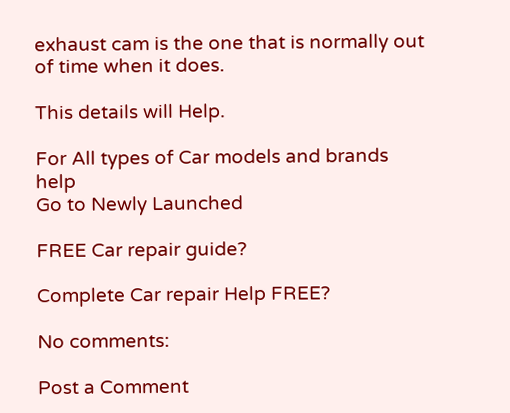exhaust cam is the one that is normally out of time when it does.

This details will Help.

For All types of Car models and brands help
Go to Newly Launched

FREE Car repair guide?

Complete Car repair Help FREE?

No comments:

Post a Comment